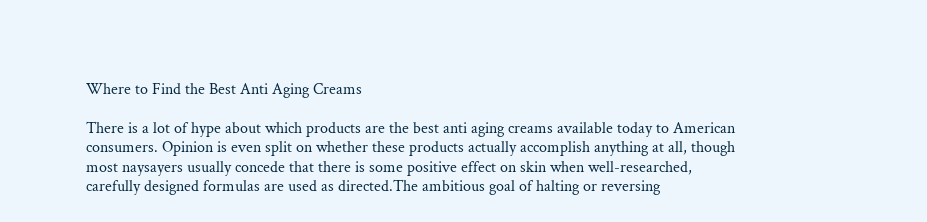Where to Find the Best Anti Aging Creams

There is a lot of hype about which products are the best anti aging creams available today to American consumers. Opinion is even split on whether these products actually accomplish anything at all, though most naysayers usually concede that there is some positive effect on skin when well-researched, carefully designed formulas are used as directed.The ambitious goal of halting or reversing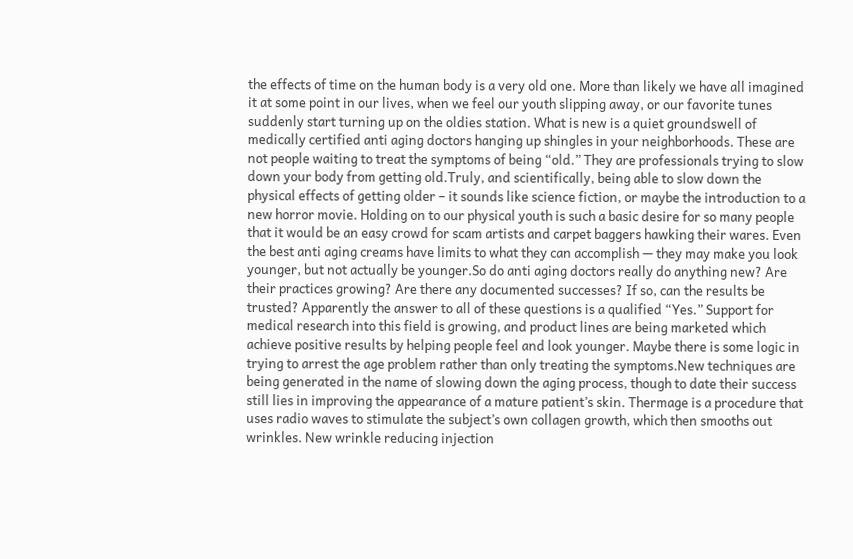the effects of time on the human body is a very old one. More than likely we have all imagined it at some point in our lives, when we feel our youth slipping away, or our favorite tunes suddenly start turning up on the oldies station. What is new is a quiet groundswell of medically certified anti aging doctors hanging up shingles in your neighborhoods. These are not people waiting to treat the symptoms of being “old.” They are professionals trying to slow down your body from getting old.Truly, and scientifically, being able to slow down the physical effects of getting older – it sounds like science fiction, or maybe the introduction to a new horror movie. Holding on to our physical youth is such a basic desire for so many people that it would be an easy crowd for scam artists and carpet baggers hawking their wares. Even the best anti aging creams have limits to what they can accomplish — they may make you look younger, but not actually be younger.So do anti aging doctors really do anything new? Are their practices growing? Are there any documented successes? If so, can the results be trusted? Apparently the answer to all of these questions is a qualified “Yes.” Support for medical research into this field is growing, and product lines are being marketed which achieve positive results by helping people feel and look younger. Maybe there is some logic in trying to arrest the age problem rather than only treating the symptoms.New techniques are being generated in the name of slowing down the aging process, though to date their success still lies in improving the appearance of a mature patient’s skin. Thermage is a procedure that uses radio waves to stimulate the subject’s own collagen growth, which then smooths out wrinkles. New wrinkle reducing injection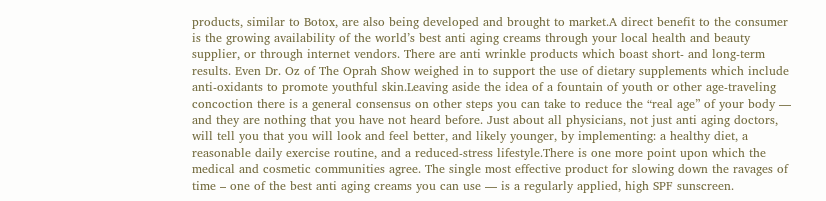products, similar to Botox, are also being developed and brought to market.A direct benefit to the consumer is the growing availability of the world’s best anti aging creams through your local health and beauty supplier, or through internet vendors. There are anti wrinkle products which boast short- and long-term results. Even Dr. Oz of The Oprah Show weighed in to support the use of dietary supplements which include anti-oxidants to promote youthful skin.Leaving aside the idea of a fountain of youth or other age-traveling concoction there is a general consensus on other steps you can take to reduce the “real age” of your body — and they are nothing that you have not heard before. Just about all physicians, not just anti aging doctors, will tell you that you will look and feel better, and likely younger, by implementing: a healthy diet, a reasonable daily exercise routine, and a reduced-stress lifestyle.There is one more point upon which the medical and cosmetic communities agree. The single most effective product for slowing down the ravages of time – one of the best anti aging creams you can use — is a regularly applied, high SPF sunscreen.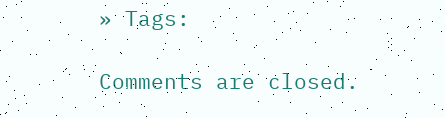» Tags:

Comments are closed.